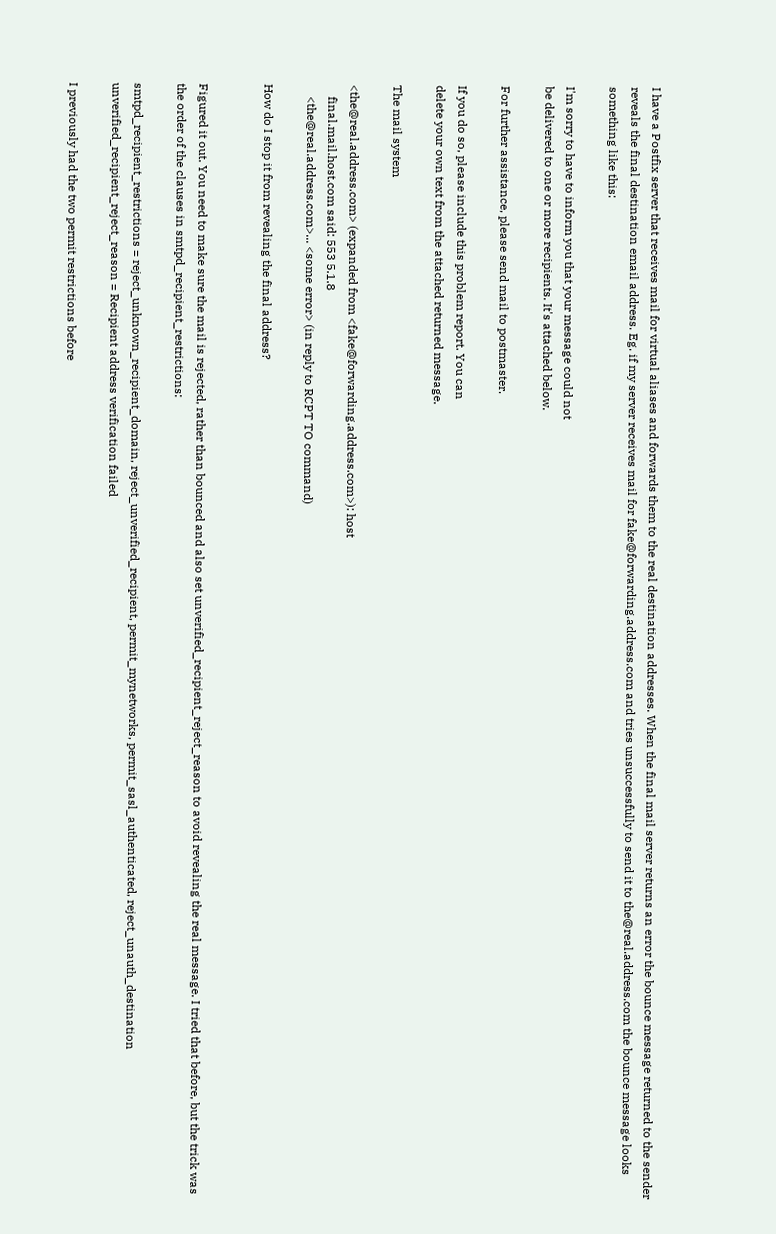I have a Postfix server that receives mail for virtual aliases and forwards them to the real destination addresses. When the final mail server returns an error the bounce message returned to the sender reveals the final destination email address. Eg. if my server receives mail for fake@forwarding.address.com and tries unsuccessfully to send it to the@real.address.com the bounce message looks something like this:

I'm sorry to have to inform you that your message could not
be delivered to one or more recipients. It's attached below.

For further assistance, please send mail to postmaster.

If you do so, please include this problem report. You can
delete your own text from the attached returned message.

The mail system

<the@real.address.com> (expanded from <fake@forwarding.address.com>): host
    final.mail.host.com said: 553 5.1.8
    <the@real.address.com>... <some error> (in reply to RCPT TO command)

How do I stop it from revealing the final address?


Figured it out. You need to make sure the mail is rejected, rather than bounced and also set unverified_recipient_reject_reason to avoid revealing the real message. I tried that before, but the trick was the order of the clauses in smtpd_recipient_restrictions:

smtpd_recipient_restrictions = reject_unknown_recipient_domain, reject_unverified_recipient, permit_mynetworks, permit_sasl_authenticated, reject_unauth_destination
unverified_recipient_reject_reason = Recipient address verification failed

I previously had the two permit restrictions before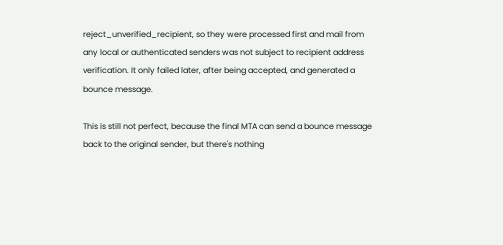reject_unverified_recipient, so they were processed first and mail from any local or authenticated senders was not subject to recipient address verification. It only failed later, after being accepted, and generated a bounce message.

This is still not perfect, because the final MTA can send a bounce message back to the original sender, but there's nothing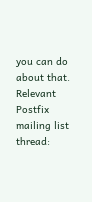you can do about that. Relevant Postfix mailing list thread: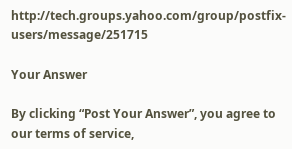http://tech.groups.yahoo.com/group/postfix-users/message/251715

Your Answer

By clicking “Post Your Answer”, you agree to our terms of service,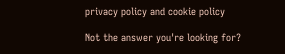privacy policy and cookie policy

Not the answer you're looking for?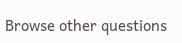Browse other questions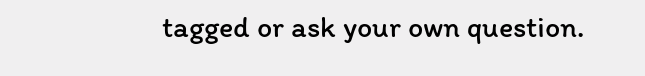tagged or ask your own question.